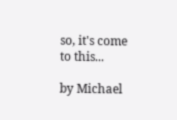so, it's come to this...

by Michael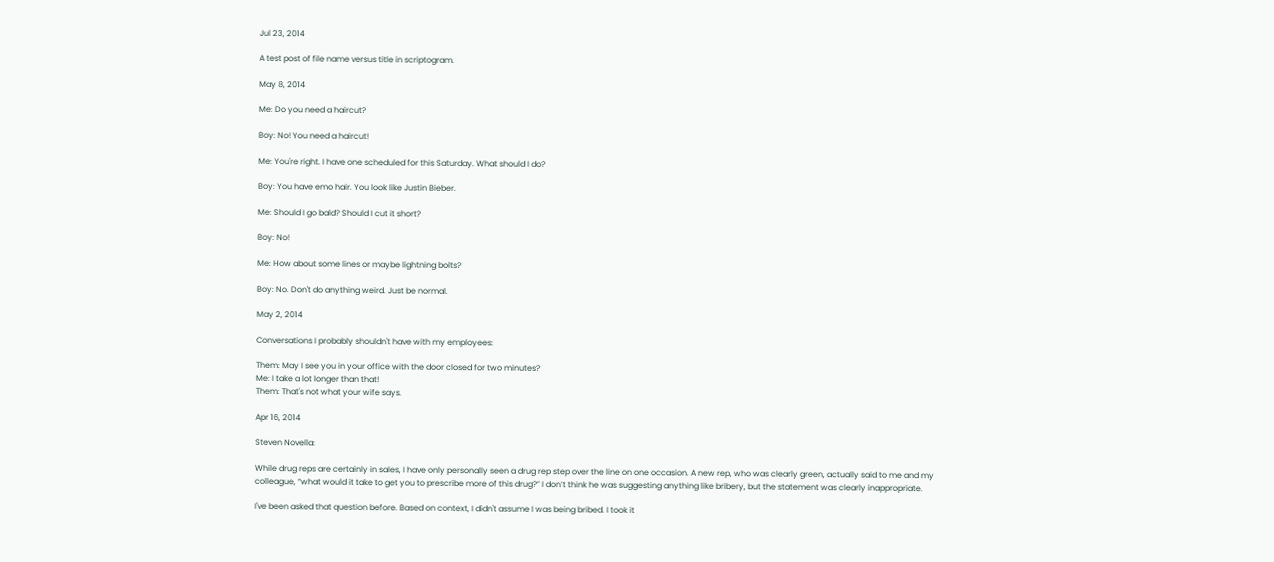Jul 23, 2014

A test post of file name versus title in scriptogram.

May 8, 2014

Me: Do you need a haircut?

Boy: No! You need a haircut!

Me: You're right. I have one scheduled for this Saturday. What should I do?

Boy: You have emo hair. You look like Justin Bieber.

Me: Should I go bald? Should I cut it short?

Boy: No!

Me: How about some lines or maybe lightning bolts?

Boy: No. Don't do anything weird. Just be normal.

May 2, 2014

Conversations I probably shouldn't have with my employees:

Them: May I see you in your office with the door closed for two minutes?
Me: I take a lot longer than that!
Them: That's not what your wife says.

Apr 16, 2014

Steven Novella:

While drug reps are certainly in sales, I have only personally seen a drug rep step over the line on one occasion. A new rep, who was clearly green, actually said to me and my colleague, “what would it take to get you to prescribe more of this drug?” I don’t think he was suggesting anything like bribery, but the statement was clearly inappropriate.

I've been asked that question before. Based on context, I didn't assume I was being bribed. I took it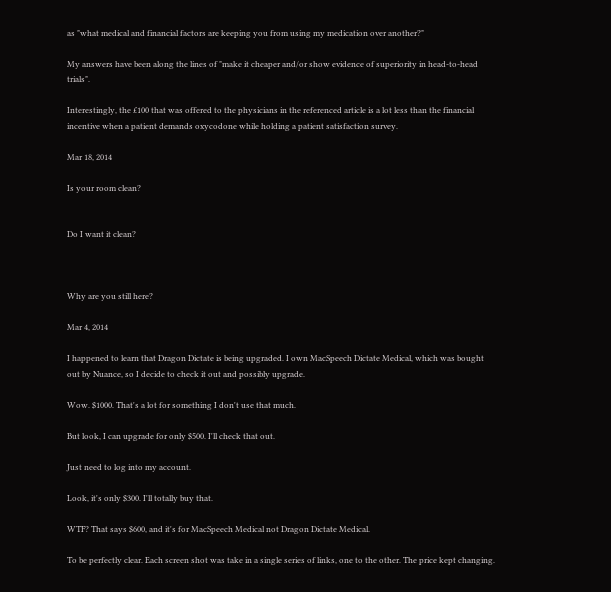as "what medical and financial factors are keeping you from using my medication over another?"

My answers have been along the lines of "make it cheaper and/or show evidence of superiority in head-to-head trials".

Interestingly, the £100 that was offered to the physicians in the referenced article is a lot less than the financial incentive when a patient demands oxycodone while holding a patient satisfaction survey.

Mar 18, 2014

Is your room clean?


Do I want it clean?



Why are you still here?

Mar 4, 2014

I happened to learn that Dragon Dictate is being upgraded. I own MacSpeech Dictate Medical, which was bought out by Nuance, so I decide to check it out and possibly upgrade.

Wow. $1000. That's a lot for something I don't use that much.

But look, I can upgrade for only $500. I'll check that out.

Just need to log into my account.

Look, it's only $300. I'll totally buy that.

WTF? That says $600, and it's for MacSpeech Medical not Dragon Dictate Medical.

To be perfectly clear. Each screen shot was take in a single series of links, one to the other. The price kept changing.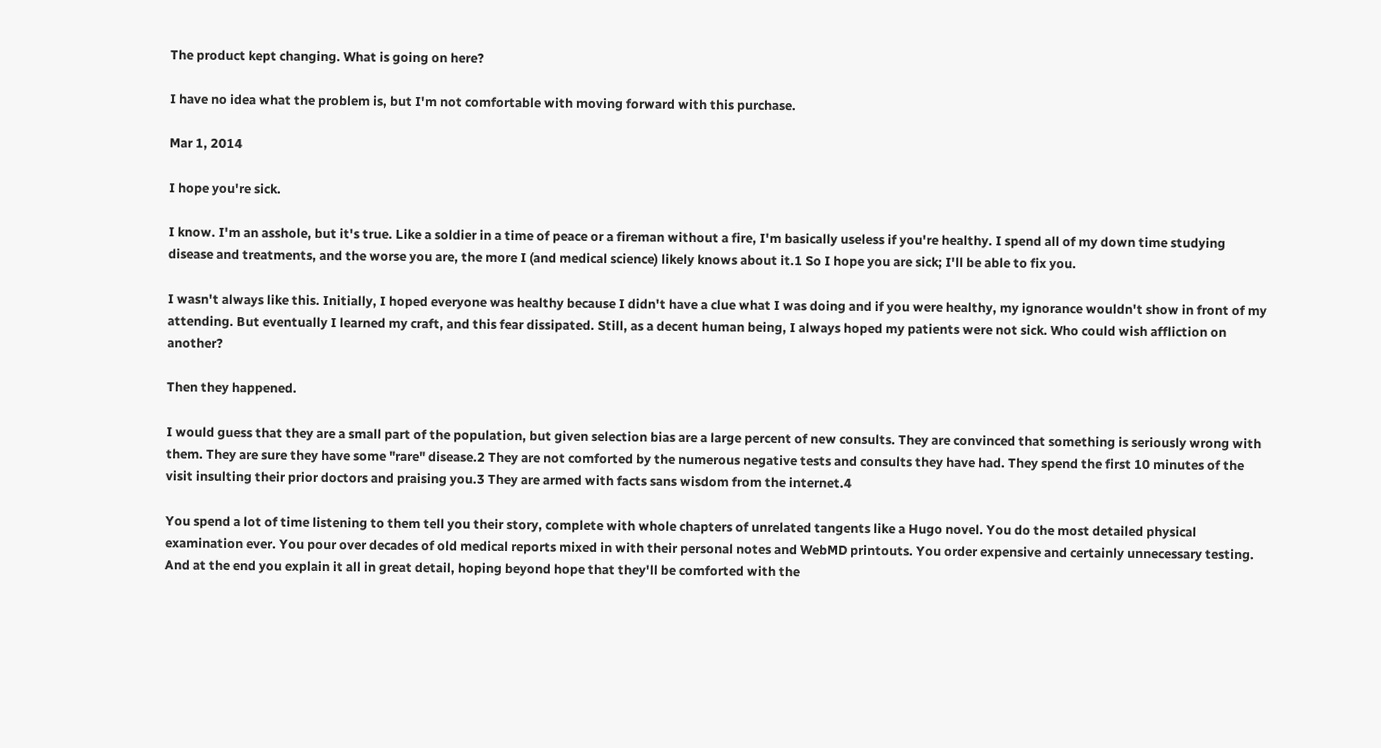The product kept changing. What is going on here?

I have no idea what the problem is, but I'm not comfortable with moving forward with this purchase.

Mar 1, 2014

I hope you're sick.

I know. I'm an asshole, but it's true. Like a soldier in a time of peace or a fireman without a fire, I'm basically useless if you're healthy. I spend all of my down time studying disease and treatments, and the worse you are, the more I (and medical science) likely knows about it.1 So I hope you are sick; I'll be able to fix you.

I wasn't always like this. Initially, I hoped everyone was healthy because I didn't have a clue what I was doing and if you were healthy, my ignorance wouldn't show in front of my attending. But eventually I learned my craft, and this fear dissipated. Still, as a decent human being, I always hoped my patients were not sick. Who could wish affliction on another?

Then they happened.

I would guess that they are a small part of the population, but given selection bias are a large percent of new consults. They are convinced that something is seriously wrong with them. They are sure they have some "rare" disease.2 They are not comforted by the numerous negative tests and consults they have had. They spend the first 10 minutes of the visit insulting their prior doctors and praising you.3 They are armed with facts sans wisdom from the internet.4

You spend a lot of time listening to them tell you their story, complete with whole chapters of unrelated tangents like a Hugo novel. You do the most detailed physical examination ever. You pour over decades of old medical reports mixed in with their personal notes and WebMD printouts. You order expensive and certainly unnecessary testing. And at the end you explain it all in great detail, hoping beyond hope that they'll be comforted with the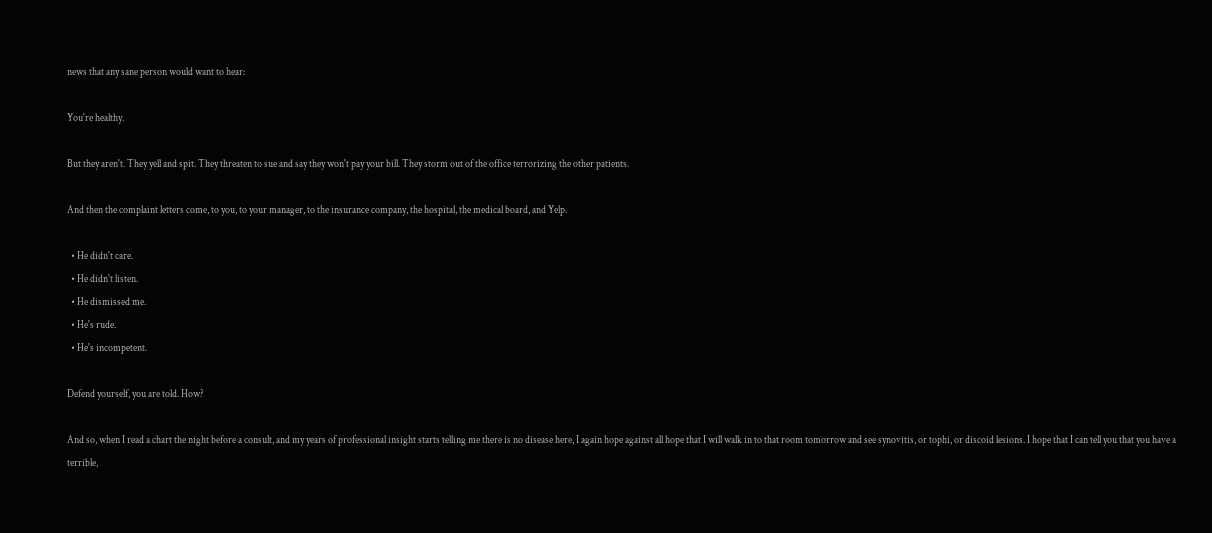news that any sane person would want to hear:

You're healthy.

But they aren't. They yell and spit. They threaten to sue and say they won't pay your bill. They storm out of the office terrorizing the other patients.

And then the complaint letters come, to you, to your manager, to the insurance company, the hospital, the medical board, and Yelp.

  • He didn't care.
  • He didn't listen.
  • He dismissed me.
  • He's rude.
  • He's incompetent.

Defend yourself, you are told. How?

And so, when I read a chart the night before a consult, and my years of professional insight starts telling me there is no disease here, I again hope against all hope that I will walk in to that room tomorrow and see synovitis, or tophi, or discoid lesions. I hope that I can tell you that you have a terrible,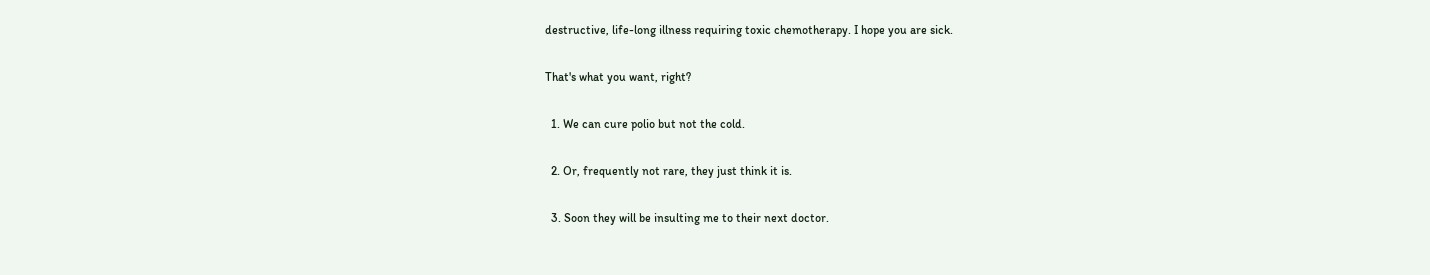destructive, life-long illness requiring toxic chemotherapy. I hope you are sick.

That's what you want, right?

  1. We can cure polio but not the cold.

  2. Or, frequently not rare, they just think it is.

  3. Soon they will be insulting me to their next doctor.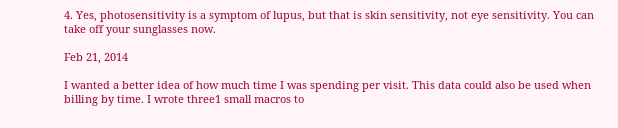4. Yes, photosensitivity is a symptom of lupus, but that is skin sensitivity, not eye sensitivity. You can take off your sunglasses now.

Feb 21, 2014

I wanted a better idea of how much time I was spending per visit. This data could also be used when billing by time. I wrote three1 small macros to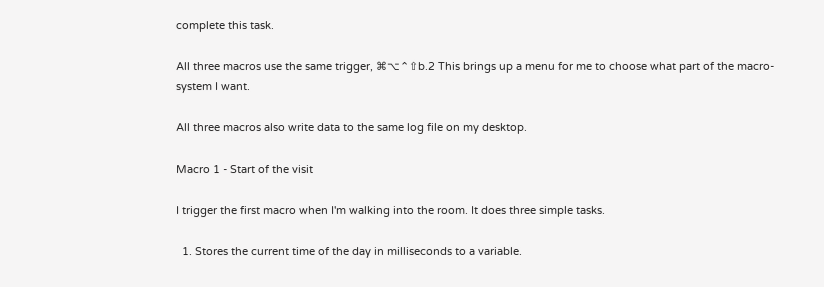complete this task.

All three macros use the same trigger, ⌘⌥⌃⇧b.2 This brings up a menu for me to choose what part of the macro-system I want.

All three macros also write data to the same log file on my desktop.

Macro 1 - Start of the visit

I trigger the first macro when I'm walking into the room. It does three simple tasks.

  1. Stores the current time of the day in milliseconds to a variable.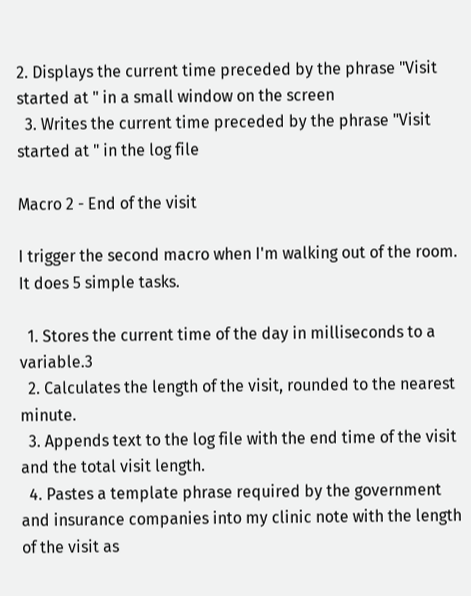2. Displays the current time preceded by the phrase "Visit started at " in a small window on the screen
  3. Writes the current time preceded by the phrase "Visit started at " in the log file

Macro 2 - End of the visit

I trigger the second macro when I'm walking out of the room. It does 5 simple tasks.

  1. Stores the current time of the day in milliseconds to a variable.3
  2. Calculates the length of the visit, rounded to the nearest minute.
  3. Appends text to the log file with the end time of the visit and the total visit length.
  4. Pastes a template phrase required by the government and insurance companies into my clinic note with the length of the visit as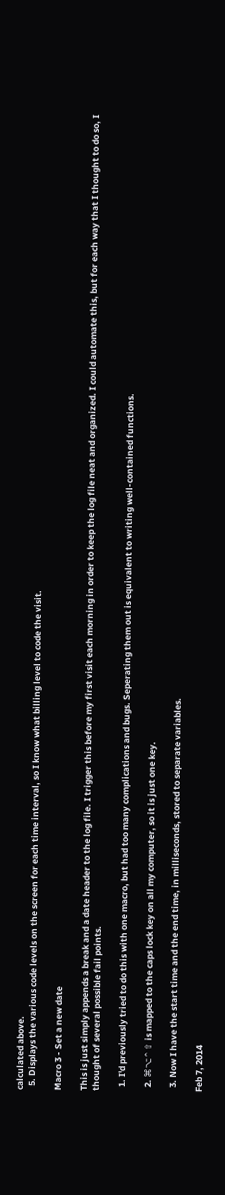calculated above.
  5. Displays the various code levels on the screen for each time interval, so I know what billing level to code the visit.

Macro 3 - Set a new date

This is just simply appends a break and a date header to the log file. I trigger this before my first visit each morning in order to keep the log file neat and organized. I could automate this, but for each way that I thought to do so, I thought of several possible fail points.

  1. I'd previously tried to do this with one macro, but had too many complications and bugs. Seperating them out is equivalent to writing well-contained functions.

  2. ⌘⌥⌃⇧ is mapped to the caps lock key on all my computer, so it is just one key.

  3. Now I have the start time and the end time, in milliseconds, stored to separate variables.

Feb 7, 2014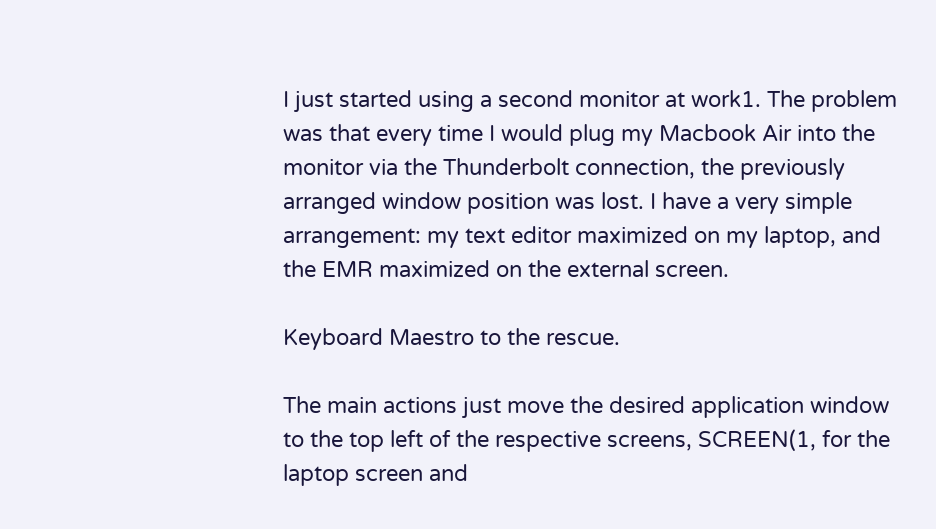I just started using a second monitor at work1. The problem was that every time I would plug my Macbook Air into the monitor via the Thunderbolt connection, the previously arranged window position was lost. I have a very simple arrangement: my text editor maximized on my laptop, and the EMR maximized on the external screen.

Keyboard Maestro to the rescue.

The main actions just move the desired application window to the top left of the respective screens, SCREEN(1, for the laptop screen and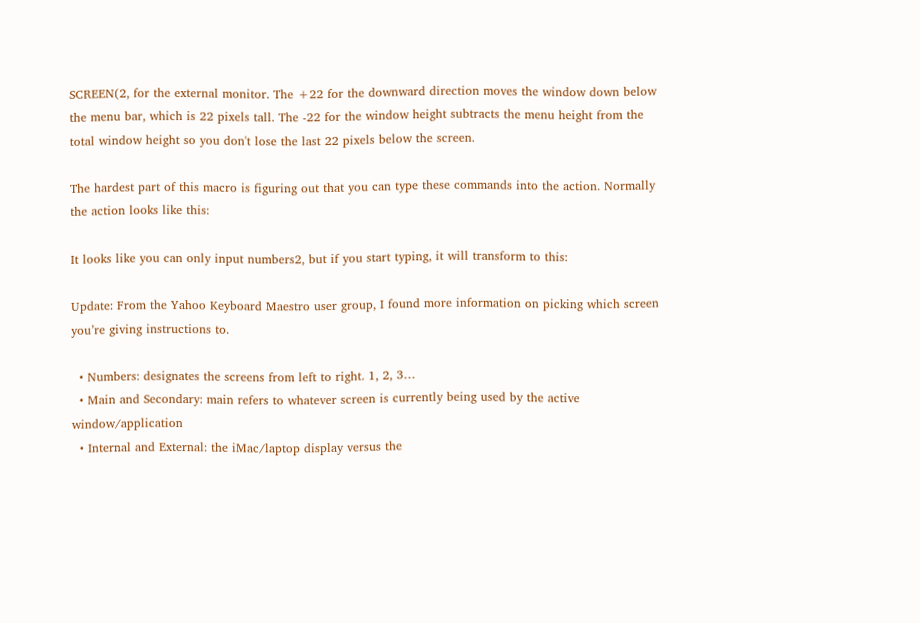SCREEN(2, for the external monitor. The +22 for the downward direction moves the window down below the menu bar, which is 22 pixels tall. The -22 for the window height subtracts the menu height from the total window height so you don't lose the last 22 pixels below the screen.

The hardest part of this macro is figuring out that you can type these commands into the action. Normally the action looks like this:

It looks like you can only input numbers2, but if you start typing, it will transform to this:

Update: From the Yahoo Keyboard Maestro user group, I found more information on picking which screen you’re giving instructions to.

  • Numbers: designates the screens from left to right. 1, 2, 3…
  • Main and Secondary: main refers to whatever screen is currently being used by the active window/application
  • Internal and External: the iMac/laptop display versus the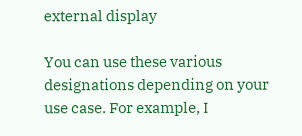external display

You can use these various designations depending on your use case. For example, I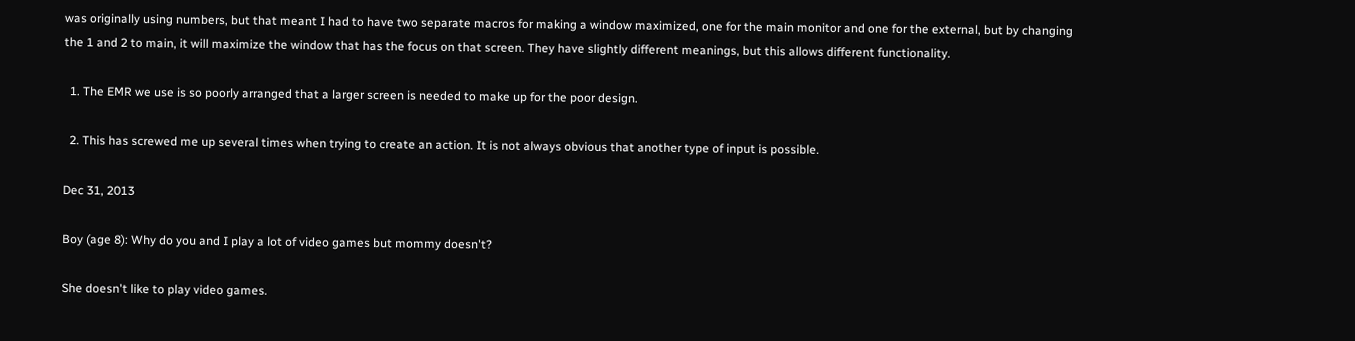was originally using numbers, but that meant I had to have two separate macros for making a window maximized, one for the main monitor and one for the external, but by changing the 1 and 2 to main, it will maximize the window that has the focus on that screen. They have slightly different meanings, but this allows different functionality.

  1. The EMR we use is so poorly arranged that a larger screen is needed to make up for the poor design.

  2. This has screwed me up several times when trying to create an action. It is not always obvious that another type of input is possible.

Dec 31, 2013

Boy (age 8): Why do you and I play a lot of video games but mommy doesn't?

She doesn't like to play video games.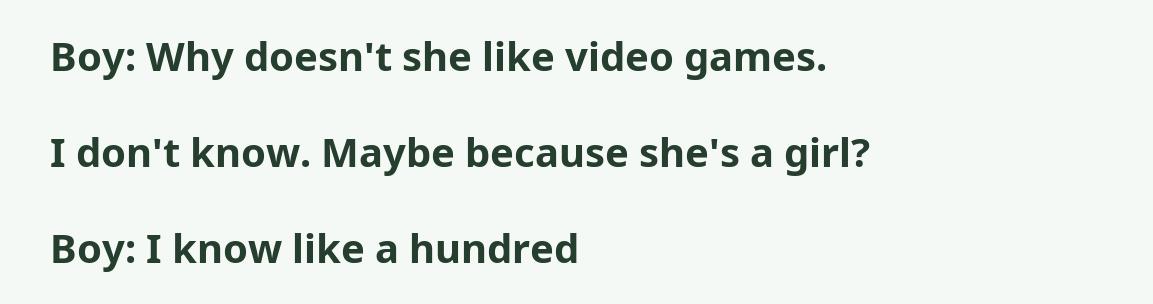Boy: Why doesn't she like video games.

I don't know. Maybe because she's a girl?

Boy: I know like a hundred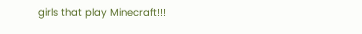girls that play Minecraft!!!